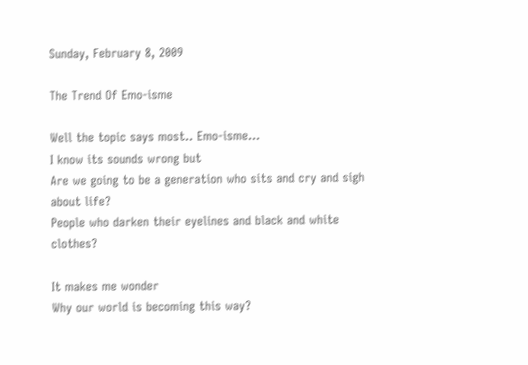Sunday, February 8, 2009

The Trend Of Emo-isme

Well the topic says most.. Emo-isme...
I know its sounds wrong but
Are we going to be a generation who sits and cry and sigh about life?
People who darken their eyelines and black and white clothes?

It makes me wonder
Why our world is becoming this way?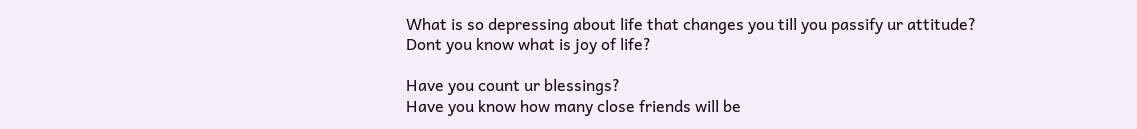What is so depressing about life that changes you till you passify ur attitude?
Dont you know what is joy of life?

Have you count ur blessings?
Have you know how many close friends will be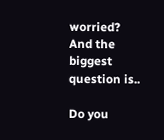worried?
And the biggest question is..

Do you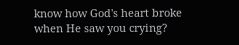know how God's heart broke when He saw you crying?